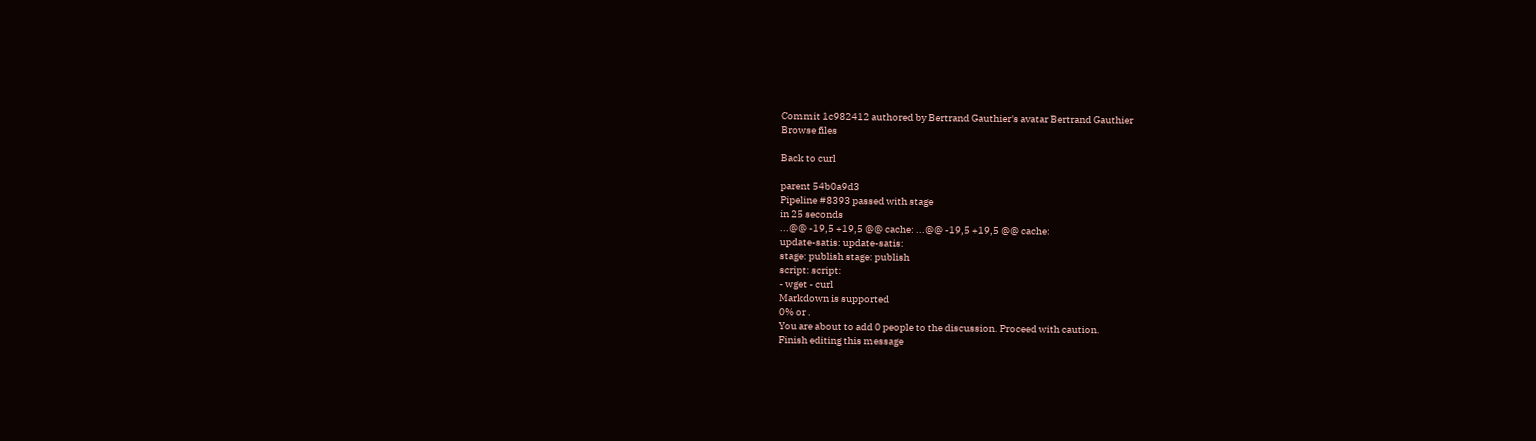Commit 1c982412 authored by Bertrand Gauthier's avatar Bertrand Gauthier
Browse files

Back to curl

parent 54b0a9d3
Pipeline #8393 passed with stage
in 25 seconds
...@@ -19,5 +19,5 @@ cache: ...@@ -19,5 +19,5 @@ cache:
update-satis: update-satis:
stage: publish stage: publish
script: script:
- wget - curl
Markdown is supported
0% or .
You are about to add 0 people to the discussion. Proceed with caution.
Finish editing this message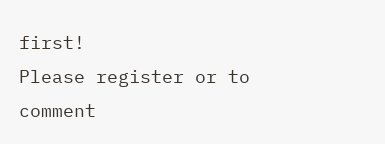first!
Please register or to comment